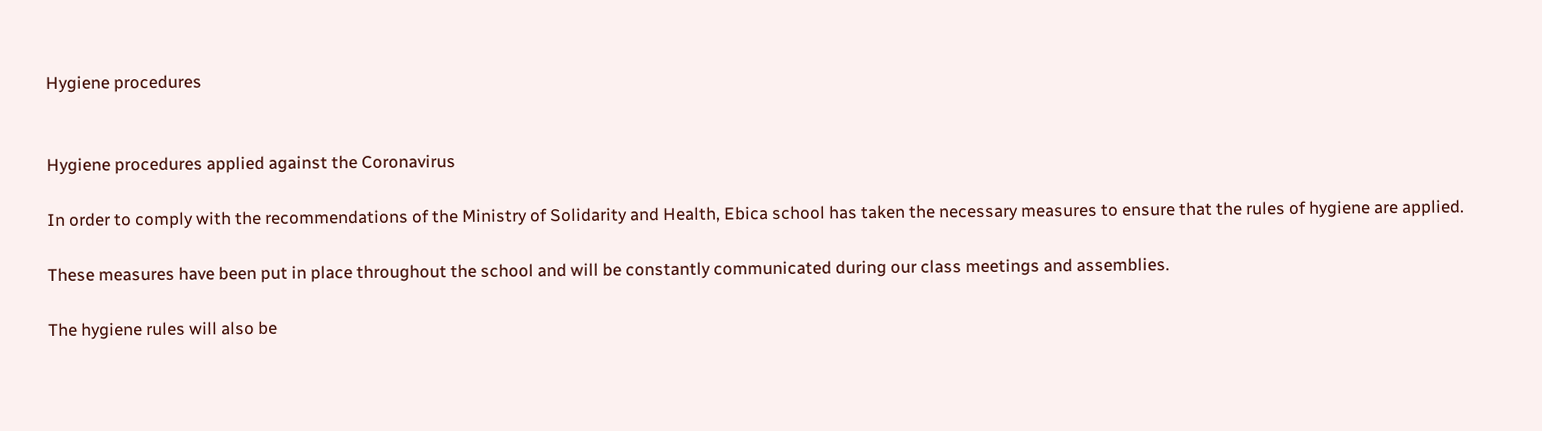Hygiene procedures


Hygiene procedures applied against the Coronavirus

In order to comply with the recommendations of the Ministry of Solidarity and Health, Ebica school has taken the necessary measures to ensure that the rules of hygiene are applied.

These measures have been put in place throughout the school and will be constantly communicated during our class meetings and assemblies.

The hygiene rules will also be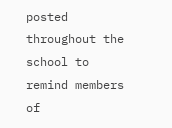posted throughout the school to remind members of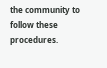the community to follow these procedures.